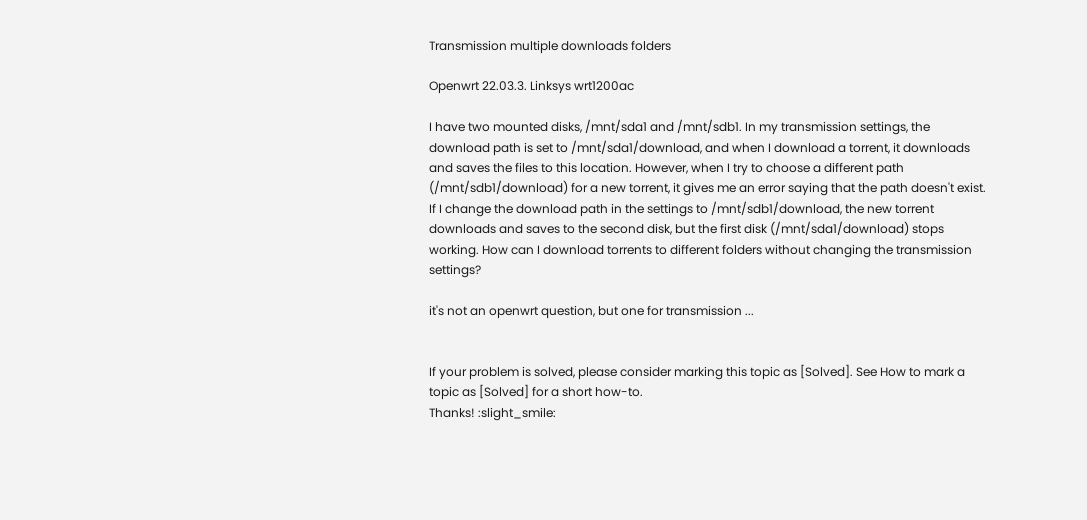Transmission multiple downloads folders

Openwrt 22.03.3. Linksys wrt1200ac

I have two mounted disks, /mnt/sda1 and /mnt/sdb1. In my transmission settings, the download path is set to /mnt/sda1/download, and when I download a torrent, it downloads and saves the files to this location. However, when I try to choose a different path (/mnt/sdb1/download) for a new torrent, it gives me an error saying that the path doesn't exist. If I change the download path in the settings to /mnt/sdb1/download, the new torrent downloads and saves to the second disk, but the first disk (/mnt/sda1/download) stops working. How can I download torrents to different folders without changing the transmission settings?

it's not an openwrt question, but one for transmission ...


If your problem is solved, please consider marking this topic as [Solved]. See How to mark a topic as [Solved] for a short how-to.
Thanks! :slight_smile: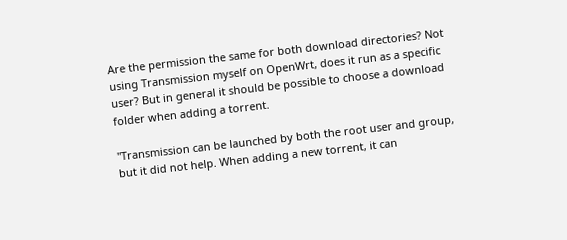Are the permission the same for both download directories? Not using Transmission myself on OpenWrt, does it run as a specific user? But in general it should be possible to choose a download folder when adding a torrent.

"Transmission can be launched by both the root user and group, but it did not help. When adding a new torrent, it can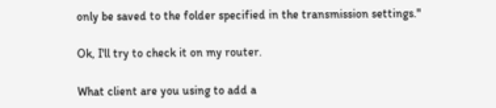only be saved to the folder specified in the transmission settings."

Ok, I'll try to check it on my router.

What client are you using to add a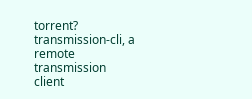torrent? transmission-cli, a remote transmission client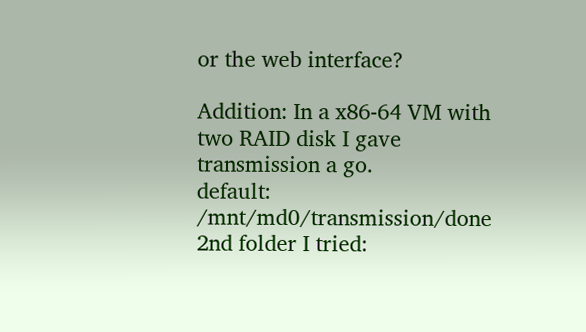or the web interface?

Addition: In a x86-64 VM with two RAID disk I gave transmission a go.
default: /mnt/md0/transmission/done
2nd folder I tried: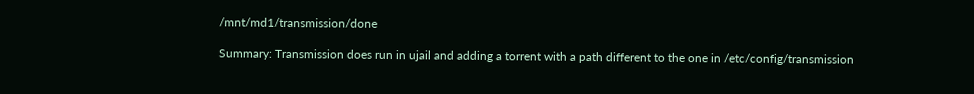/mnt/md1/transmission/done

Summary: Transmission does run in ujail and adding a torrent with a path different to the one in /etc/config/transmission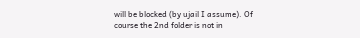will be blocked (by ujail I assume). Of course the 2nd folder is not in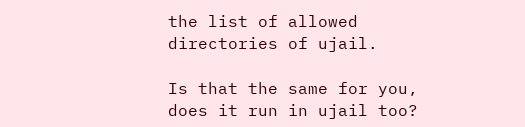the list of allowed directories of ujail.

Is that the same for you, does it run in ujail too?